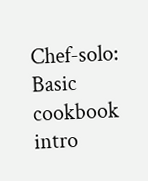Chef-solo: Basic cookbook intro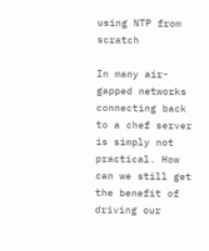using NTP from scratch

In many air-gapped networks connecting back to a chef server is simply not practical. How can we still get the benefit of driving our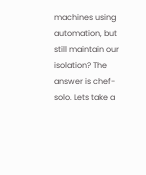machines using automation, but still maintain our isolation? The answer is chef-solo. Lets take a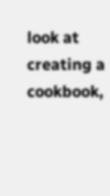look at creating a cookbook,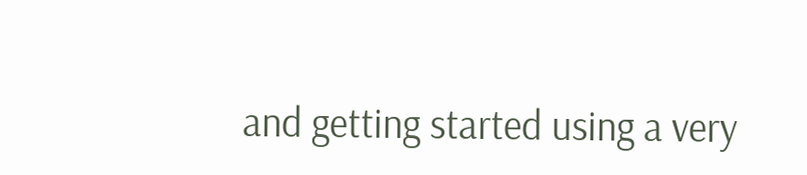and getting started using a very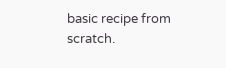basic recipe from scratch.